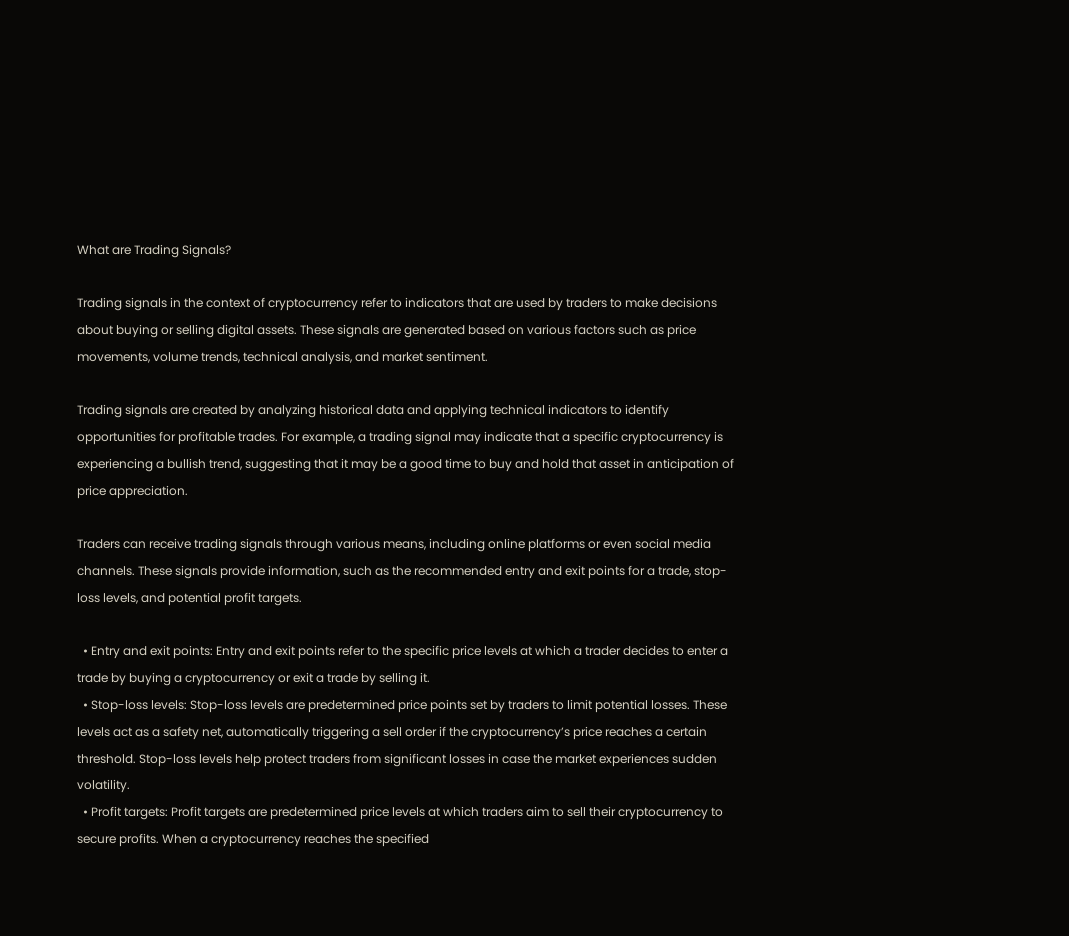What are Trading Signals?

Trading signals in the context of cryptocurrency refer to indicators that are used by traders to make decisions about buying or selling digital assets. These signals are generated based on various factors such as price movements, volume trends, technical analysis, and market sentiment.

Trading signals are created by analyzing historical data and applying technical indicators to identify opportunities for profitable trades. For example, a trading signal may indicate that a specific cryptocurrency is experiencing a bullish trend, suggesting that it may be a good time to buy and hold that asset in anticipation of price appreciation.

Traders can receive trading signals through various means, including online platforms or even social media channels. These signals provide information, such as the recommended entry and exit points for a trade, stop-loss levels, and potential profit targets.

  • Entry and exit points: Entry and exit points refer to the specific price levels at which a trader decides to enter a trade by buying a cryptocurrency or exit a trade by selling it.
  • Stop-loss levels: Stop-loss levels are predetermined price points set by traders to limit potential losses. These levels act as a safety net, automatically triggering a sell order if the cryptocurrency’s price reaches a certain threshold. Stop-loss levels help protect traders from significant losses in case the market experiences sudden volatility.
  • Profit targets: Profit targets are predetermined price levels at which traders aim to sell their cryptocurrency to secure profits. When a cryptocurrency reaches the specified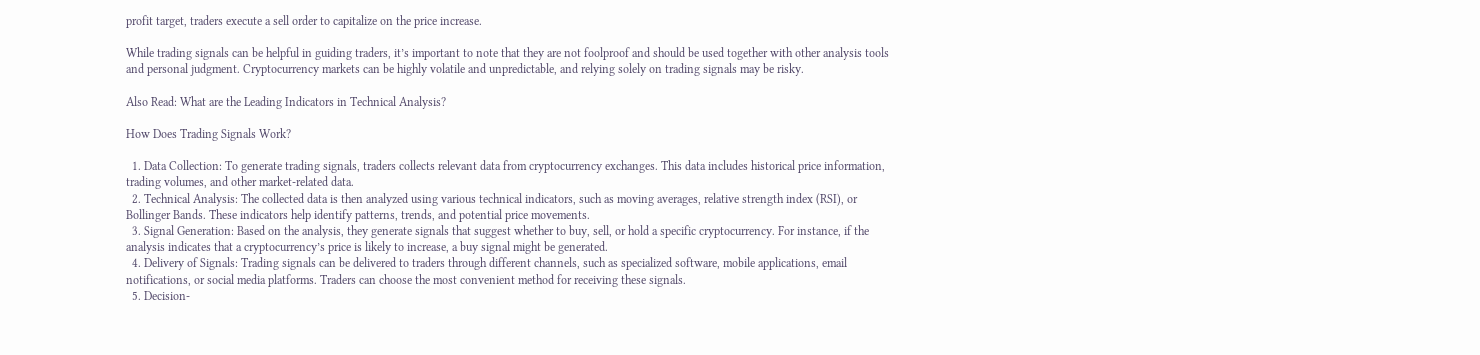profit target, traders execute a sell order to capitalize on the price increase.

While trading signals can be helpful in guiding traders, it’s important to note that they are not foolproof and should be used together with other analysis tools and personal judgment. Cryptocurrency markets can be highly volatile and unpredictable, and relying solely on trading signals may be risky.

Also Read: What are the Leading Indicators in Technical Analysis?

How Does Trading Signals Work?

  1. Data Collection: To generate trading signals, traders collects relevant data from cryptocurrency exchanges. This data includes historical price information, trading volumes, and other market-related data.
  2. Technical Analysis: The collected data is then analyzed using various technical indicators, such as moving averages, relative strength index (RSI), or Bollinger Bands. These indicators help identify patterns, trends, and potential price movements.
  3. Signal Generation: Based on the analysis, they generate signals that suggest whether to buy, sell, or hold a specific cryptocurrency. For instance, if the analysis indicates that a cryptocurrency’s price is likely to increase, a buy signal might be generated.
  4. Delivery of Signals: Trading signals can be delivered to traders through different channels, such as specialized software, mobile applications, email notifications, or social media platforms. Traders can choose the most convenient method for receiving these signals.
  5. Decision-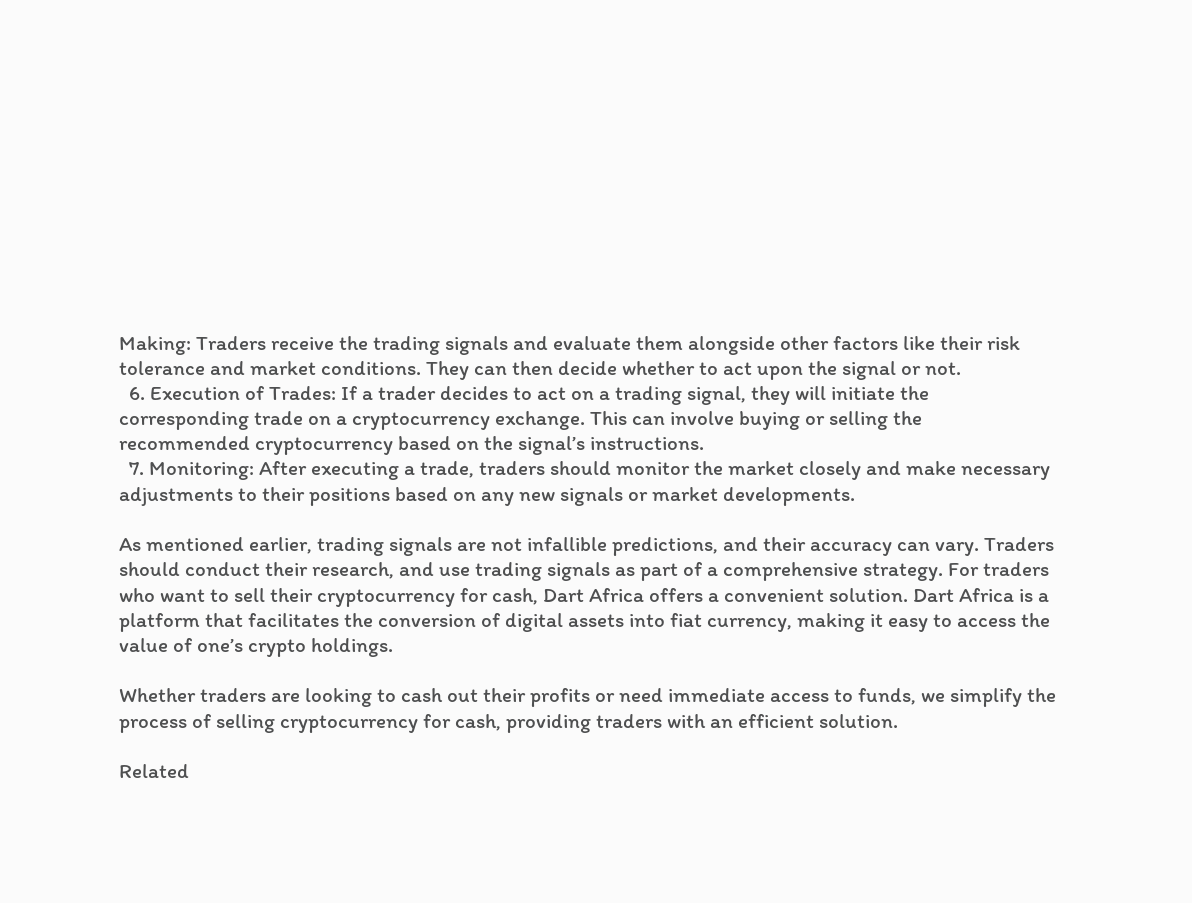Making: Traders receive the trading signals and evaluate them alongside other factors like their risk tolerance and market conditions. They can then decide whether to act upon the signal or not.
  6. Execution of Trades: If a trader decides to act on a trading signal, they will initiate the corresponding trade on a cryptocurrency exchange. This can involve buying or selling the recommended cryptocurrency based on the signal’s instructions.
  7. Monitoring: After executing a trade, traders should monitor the market closely and make necessary adjustments to their positions based on any new signals or market developments.

As mentioned earlier, trading signals are not infallible predictions, and their accuracy can vary. Traders should conduct their research, and use trading signals as part of a comprehensive strategy. For traders who want to sell their cryptocurrency for cash, Dart Africa offers a convenient solution. Dart Africa is a platform that facilitates the conversion of digital assets into fiat currency, making it easy to access the value of one’s crypto holdings.

Whether traders are looking to cash out their profits or need immediate access to funds, we simplify the process of selling cryptocurrency for cash, providing traders with an efficient solution.

Related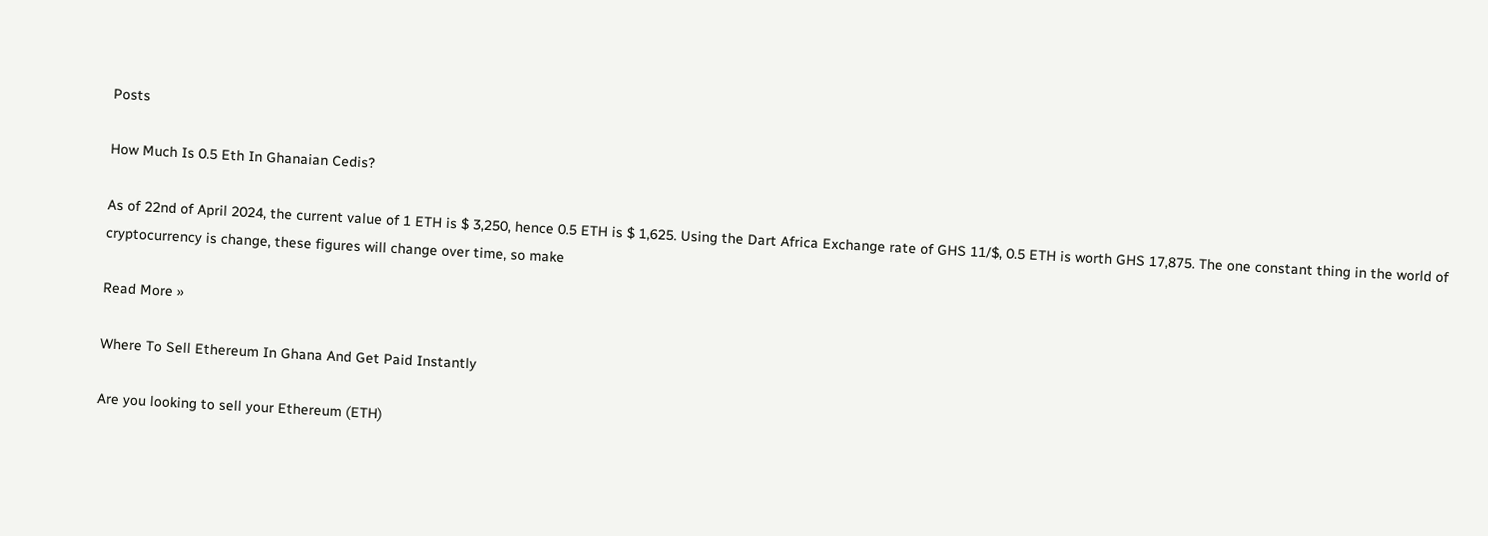Posts

How Much Is 0.5 Eth In Ghanaian Cedis?

As of 22nd of April 2024, the current value of 1 ETH is $ 3,250, hence 0.5 ETH is $ 1,625. Using the Dart Africa Exchange rate of GHS 11/$, 0.5 ETH is worth GHS 17,875. The one constant thing in the world of cryptocurrency is change, these figures will change over time, so make

Read More »

Where To Sell Ethereum In Ghana And Get Paid Instantly

Are you looking to sell your Ethereum (ETH)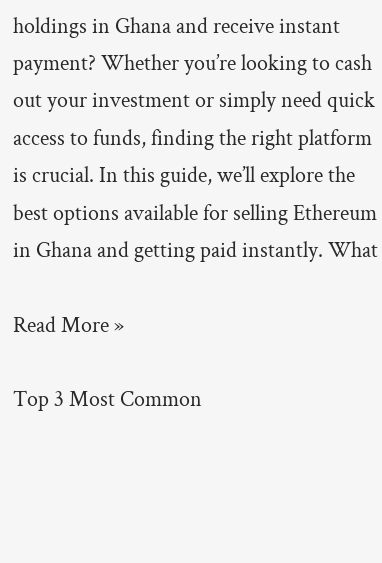holdings in Ghana and receive instant payment? Whether you’re looking to cash out your investment or simply need quick access to funds, finding the right platform is crucial. In this guide, we’ll explore the best options available for selling Ethereum in Ghana and getting paid instantly. What

Read More »

Top 3 Most Common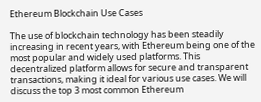Ethereum Blockchain Use Cases

The use of blockchain technology has been steadily increasing in recent years, with Ethereum being one of the most popular and widely used platforms. This decentralized platform allows for secure and transparent transactions, making it ideal for various use cases. We will discuss the top 3 most common Ethereum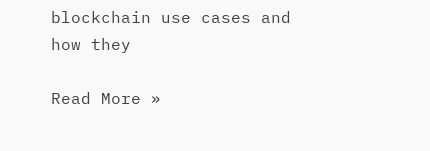blockchain use cases and how they

Read More »